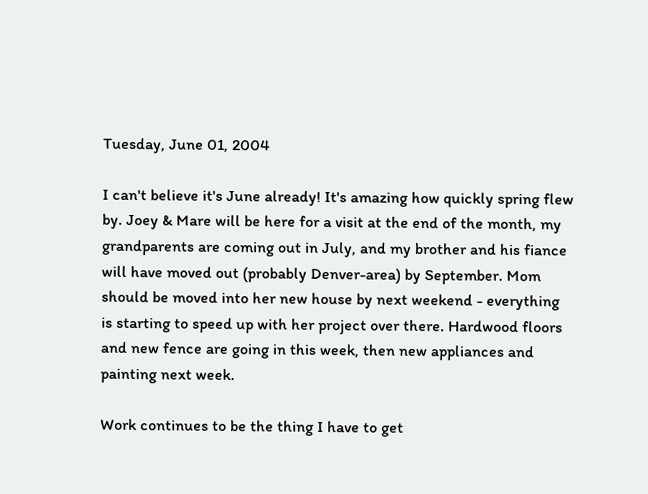Tuesday, June 01, 2004

I can't believe it's June already! It's amazing how quickly spring flew by. Joey & Mare will be here for a visit at the end of the month, my grandparents are coming out in July, and my brother and his fiance will have moved out (probably Denver-area) by September. Mom should be moved into her new house by next weekend - everything is starting to speed up with her project over there. Hardwood floors and new fence are going in this week, then new appliances and painting next week.

Work continues to be the thing I have to get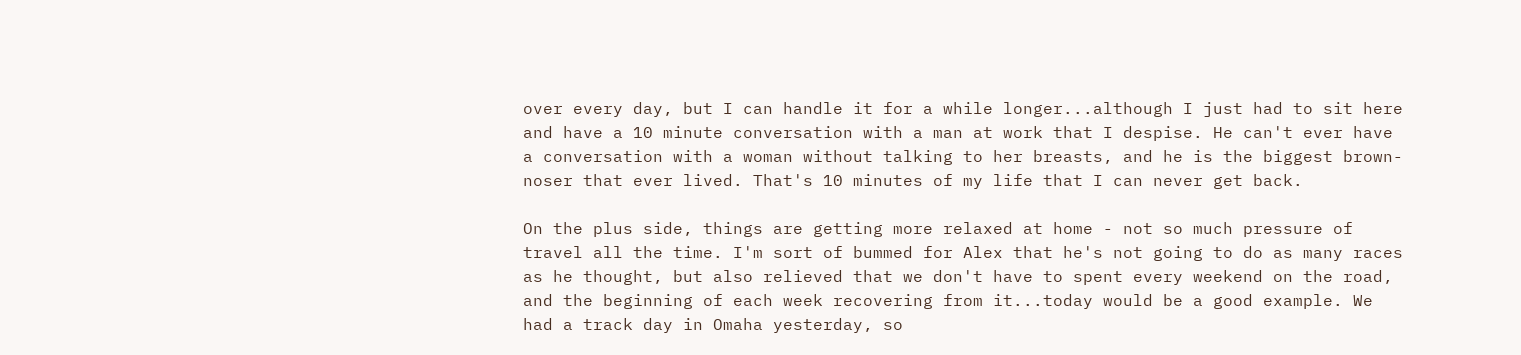over every day, but I can handle it for a while longer...although I just had to sit here and have a 10 minute conversation with a man at work that I despise. He can't ever have a conversation with a woman without talking to her breasts, and he is the biggest brown-noser that ever lived. That's 10 minutes of my life that I can never get back.

On the plus side, things are getting more relaxed at home - not so much pressure of travel all the time. I'm sort of bummed for Alex that he's not going to do as many races as he thought, but also relieved that we don't have to spent every weekend on the road, and the beginning of each week recovering from it...today would be a good example. We had a track day in Omaha yesterday, so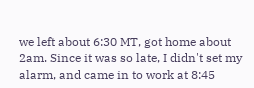we left about 6:30 MT, got home about 2am. Since it was so late, I didn't set my alarm, and came in to work at 8:45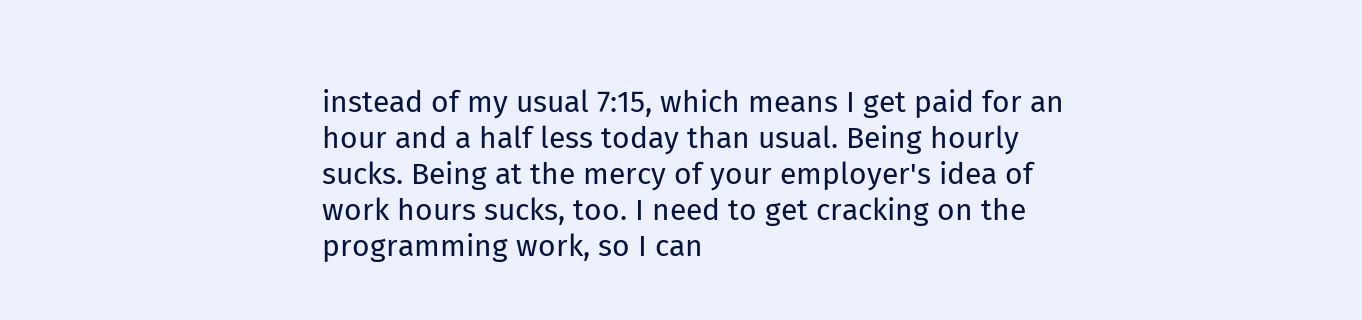instead of my usual 7:15, which means I get paid for an hour and a half less today than usual. Being hourly sucks. Being at the mercy of your employer's idea of work hours sucks, too. I need to get cracking on the programming work, so I can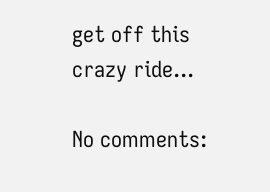get off this crazy ride...

No comments: